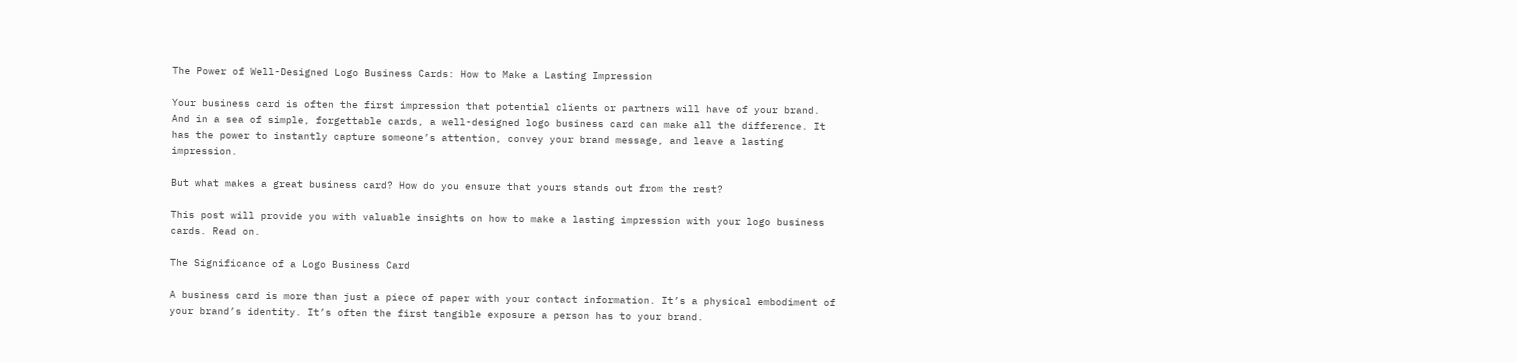The Power of Well-Designed Logo Business Cards: How to Make a Lasting Impression

Your business card is often the first impression that potential clients or partners will have of your brand. And in a sea of simple, forgettable cards, a well-designed logo business card can make all the difference. It has the power to instantly capture someone’s attention, convey your brand message, and leave a lasting impression.

But what makes a great business card? How do you ensure that yours stands out from the rest?

This post will provide you with valuable insights on how to make a lasting impression with your logo business cards. Read on.

The Significance of a Logo Business Card

A business card is more than just a piece of paper with your contact information. It’s a physical embodiment of your brand’s identity. It’s often the first tangible exposure a person has to your brand.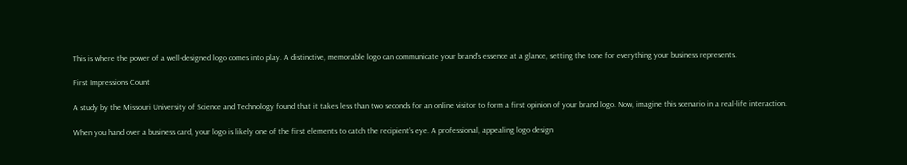This is where the power of a well-designed logo comes into play. A distinctive, memorable logo can communicate your brand’s essence at a glance, setting the tone for everything your business represents.

First Impressions Count

A study by the Missouri University of Science and Technology found that it takes less than two seconds for an online visitor to form a first opinion of your brand logo. Now, imagine this scenario in a real-life interaction.

When you hand over a business card, your logo is likely one of the first elements to catch the recipient’s eye. A professional, appealing logo design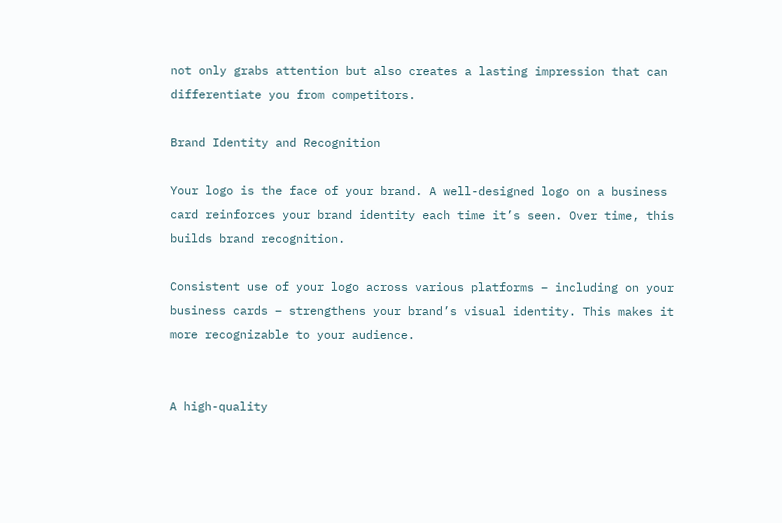not only grabs attention but also creates a lasting impression that can differentiate you from competitors.

Brand Identity and Recognition

Your logo is the face of your brand. A well-designed logo on a business card reinforces your brand identity each time it’s seen. Over time, this builds brand recognition.

Consistent use of your logo across various platforms – including on your business cards – strengthens your brand’s visual identity. This makes it more recognizable to your audience.


A high-quality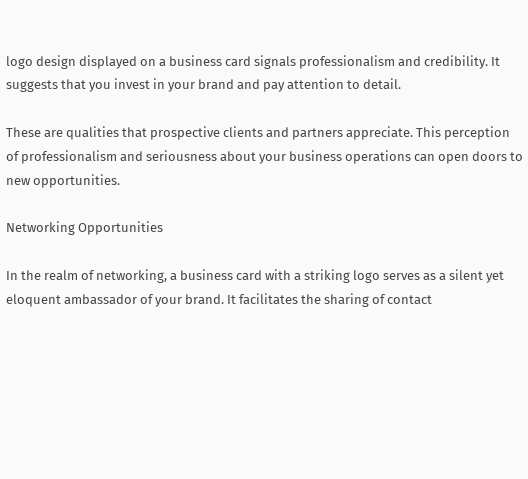logo design displayed on a business card signals professionalism and credibility. It suggests that you invest in your brand and pay attention to detail.

These are qualities that prospective clients and partners appreciate. This perception of professionalism and seriousness about your business operations can open doors to new opportunities.

Networking Opportunities

In the realm of networking, a business card with a striking logo serves as a silent yet eloquent ambassador of your brand. It facilitates the sharing of contact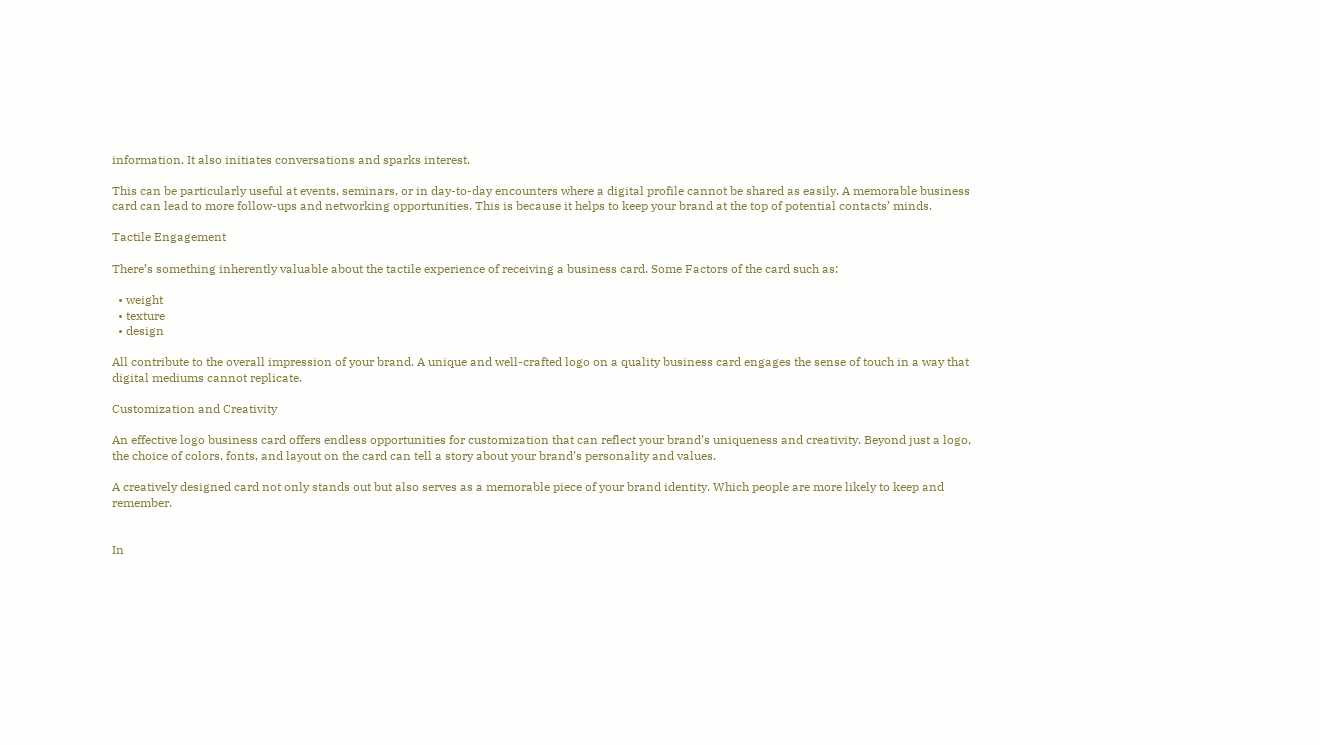information. It also initiates conversations and sparks interest.

This can be particularly useful at events, seminars, or in day-to-day encounters where a digital profile cannot be shared as easily. A memorable business card can lead to more follow-ups and networking opportunities. This is because it helps to keep your brand at the top of potential contacts’ minds.

Tactile Engagement

There’s something inherently valuable about the tactile experience of receiving a business card. Some Factors of the card such as:

  • weight
  • texture
  • design

All contribute to the overall impression of your brand. A unique and well-crafted logo on a quality business card engages the sense of touch in a way that digital mediums cannot replicate.

Customization and Creativity

An effective logo business card offers endless opportunities for customization that can reflect your brand’s uniqueness and creativity. Beyond just a logo, the choice of colors, fonts, and layout on the card can tell a story about your brand’s personality and values.

A creatively designed card not only stands out but also serves as a memorable piece of your brand identity. Which people are more likely to keep and remember.


In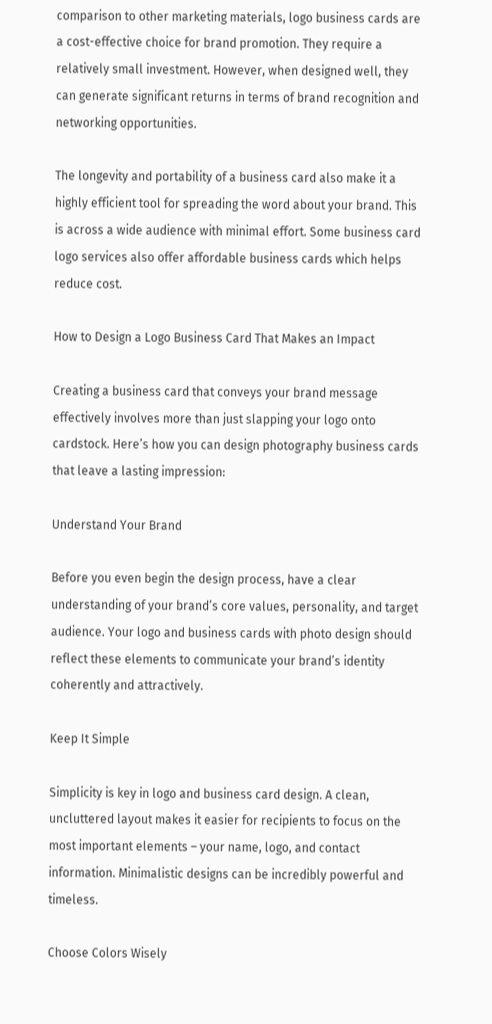comparison to other marketing materials, logo business cards are a cost-effective choice for brand promotion. They require a relatively small investment. However, when designed well, they can generate significant returns in terms of brand recognition and networking opportunities.

The longevity and portability of a business card also make it a highly efficient tool for spreading the word about your brand. This is across a wide audience with minimal effort. Some business card logo services also offer affordable business cards which helps reduce cost.

How to Design a Logo Business Card That Makes an Impact

Creating a business card that conveys your brand message effectively involves more than just slapping your logo onto cardstock. Here’s how you can design photography business cards that leave a lasting impression:

Understand Your Brand

Before you even begin the design process, have a clear understanding of your brand’s core values, personality, and target audience. Your logo and business cards with photo design should reflect these elements to communicate your brand’s identity coherently and attractively.

Keep It Simple

Simplicity is key in logo and business card design. A clean, uncluttered layout makes it easier for recipients to focus on the most important elements – your name, logo, and contact information. Minimalistic designs can be incredibly powerful and timeless.

Choose Colors Wisely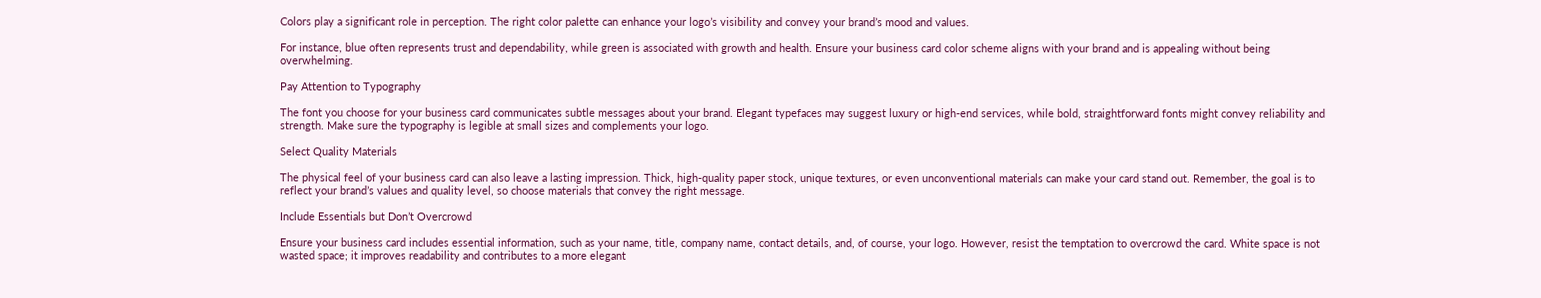Colors play a significant role in perception. The right color palette can enhance your logo’s visibility and convey your brand’s mood and values.

For instance, blue often represents trust and dependability, while green is associated with growth and health. Ensure your business card color scheme aligns with your brand and is appealing without being overwhelming.

Pay Attention to Typography

The font you choose for your business card communicates subtle messages about your brand. Elegant typefaces may suggest luxury or high-end services, while bold, straightforward fonts might convey reliability and strength. Make sure the typography is legible at small sizes and complements your logo.

Select Quality Materials

The physical feel of your business card can also leave a lasting impression. Thick, high-quality paper stock, unique textures, or even unconventional materials can make your card stand out. Remember, the goal is to reflect your brand’s values and quality level, so choose materials that convey the right message.

Include Essentials but Don’t Overcrowd

Ensure your business card includes essential information, such as your name, title, company name, contact details, and, of course, your logo. However, resist the temptation to overcrowd the card. White space is not wasted space; it improves readability and contributes to a more elegant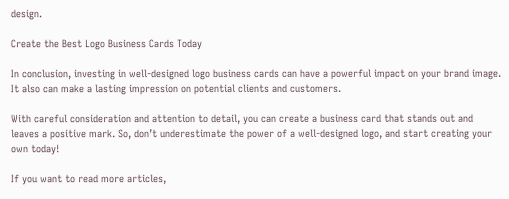design.

Create the Best Logo Business Cards Today

In conclusion, investing in well-designed logo business cards can have a powerful impact on your brand image. It also can make a lasting impression on potential clients and customers.

With careful consideration and attention to detail, you can create a business card that stands out and leaves a positive mark. So, don’t underestimate the power of a well-designed logo, and start creating your own today!

If you want to read more articles,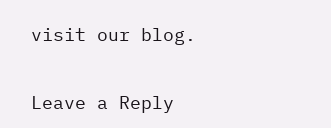visit our blog.

Leave a Reply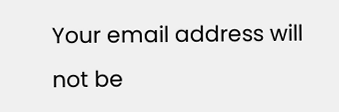Your email address will not be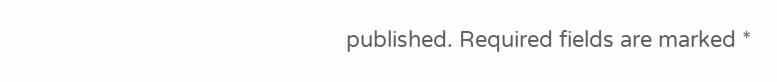published. Required fields are marked *